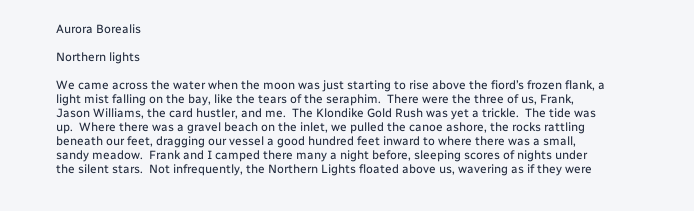Aurora Borealis

Northern lights

We came across the water when the moon was just starting to rise above the fiord’s frozen flank, a light mist falling on the bay, like the tears of the seraphim.  There were the three of us, Frank, Jason Williams, the card hustler, and me.  The Klondike Gold Rush was yet a trickle.  The tide was up.  Where there was a gravel beach on the inlet, we pulled the canoe ashore, the rocks rattling beneath our feet, dragging our vessel a good hundred feet inward to where there was a small, sandy meadow.  Frank and I camped there many a night before, sleeping scores of nights under the silent stars.  Not infrequently, the Northern Lights floated above us, wavering as if they were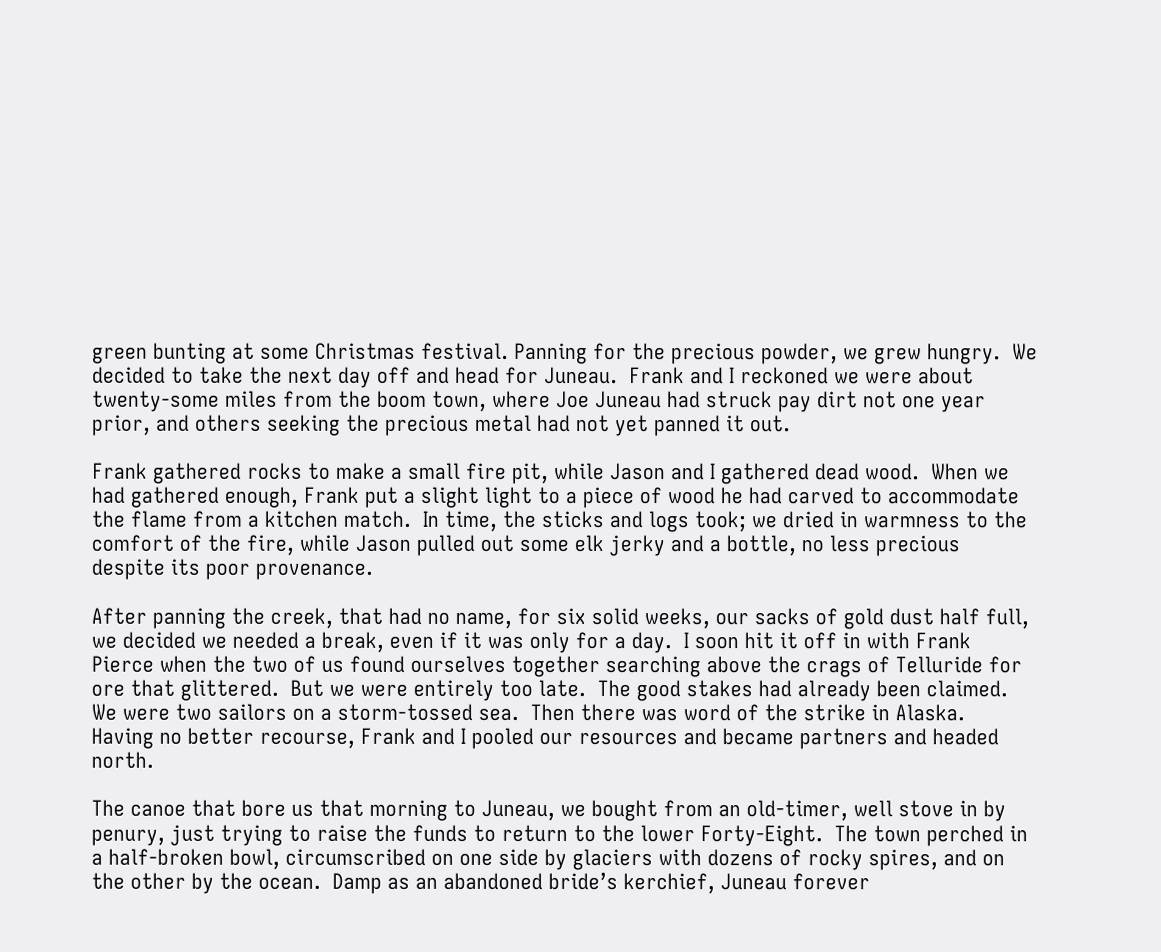green bunting at some Christmas festival. Panning for the precious powder, we grew hungry.  We decided to take the next day off and head for Juneau.  Frank and I reckoned we were about twenty-some miles from the boom town, where Joe Juneau had struck pay dirt not one year prior, and others seeking the precious metal had not yet panned it out.

Frank gathered rocks to make a small fire pit, while Jason and I gathered dead wood.  When we had gathered enough, Frank put a slight light to a piece of wood he had carved to accommodate the flame from a kitchen match.  In time, the sticks and logs took; we dried in warmness to the comfort of the fire, while Jason pulled out some elk jerky and a bottle, no less precious despite its poor provenance.

After panning the creek, that had no name, for six solid weeks, our sacks of gold dust half full, we decided we needed a break, even if it was only for a day.  I soon hit it off in with Frank Pierce when the two of us found ourselves together searching above the crags of Telluride for ore that glittered.  But we were entirely too late.  The good stakes had already been claimed.  We were two sailors on a storm-tossed sea.  Then there was word of the strike in Alaska.  Having no better recourse, Frank and I pooled our resources and became partners and headed north.

The canoe that bore us that morning to Juneau, we bought from an old-timer, well stove in by penury, just trying to raise the funds to return to the lower Forty-Eight.  The town perched in a half-broken bowl, circumscribed on one side by glaciers with dozens of rocky spires, and on the other by the ocean.  Damp as an abandoned bride’s kerchief, Juneau forever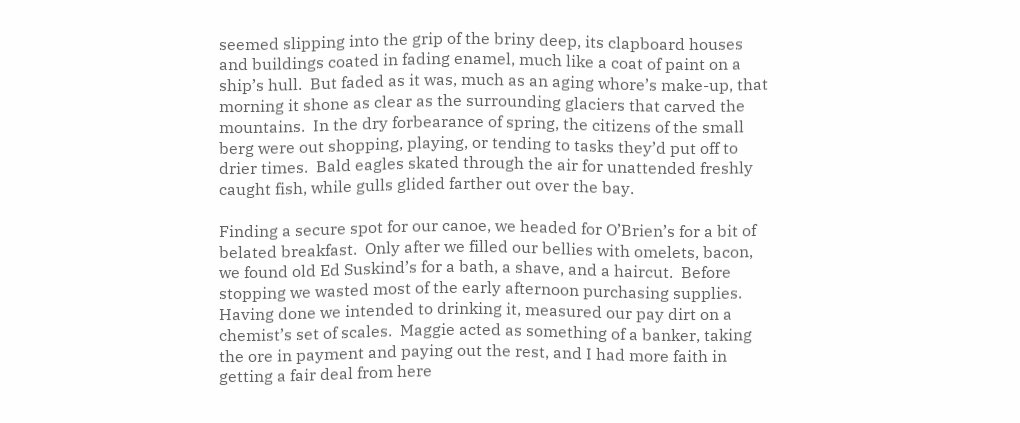seemed slipping into the grip of the briny deep, its clapboard houses and buildings coated in fading enamel, much like a coat of paint on a ship’s hull.  But faded as it was, much as an aging whore’s make-up, that morning it shone as clear as the surrounding glaciers that carved the mountains.  In the dry forbearance of spring, the citizens of the small berg were out shopping, playing, or tending to tasks they’d put off to drier times.  Bald eagles skated through the air for unattended freshly caught fish, while gulls glided farther out over the bay.

Finding a secure spot for our canoe, we headed for O’Brien’s for a bit of belated breakfast.  Only after we filled our bellies with omelets, bacon, we found old Ed Suskind’s for a bath, a shave, and a haircut.  Before stopping we wasted most of the early afternoon purchasing supplies.  Having done we intended to drinking it, measured our pay dirt on a chemist’s set of scales.  Maggie acted as something of a banker, taking the ore in payment and paying out the rest, and I had more faith in getting a fair deal from here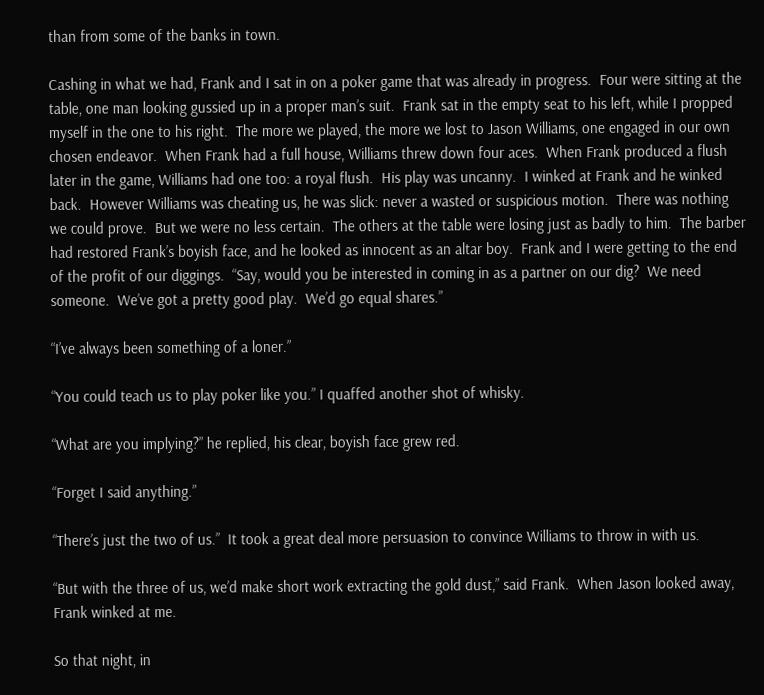than from some of the banks in town.

Cashing in what we had, Frank and I sat in on a poker game that was already in progress.  Four were sitting at the table, one man looking gussied up in a proper man’s suit.  Frank sat in the empty seat to his left, while I propped myself in the one to his right.  The more we played, the more we lost to Jason Williams, one engaged in our own chosen endeavor.  When Frank had a full house, Williams threw down four aces.  When Frank produced a flush later in the game, Williams had one too: a royal flush.  His play was uncanny.  I winked at Frank and he winked back.  However Williams was cheating us, he was slick: never a wasted or suspicious motion.  There was nothing we could prove.  But we were no less certain.  The others at the table were losing just as badly to him.  The barber had restored Frank’s boyish face, and he looked as innocent as an altar boy.  Frank and I were getting to the end of the profit of our diggings.  “Say, would you be interested in coming in as a partner on our dig?  We need someone.  We’ve got a pretty good play.  We’d go equal shares.”

“I’ve always been something of a loner.”

“You could teach us to play poker like you.” I quaffed another shot of whisky.

“What are you implying?” he replied, his clear, boyish face grew red.

“Forget I said anything.”

“There’s just the two of us.”  It took a great deal more persuasion to convince Williams to throw in with us.

“But with the three of us, we’d make short work extracting the gold dust,” said Frank.  When Jason looked away, Frank winked at me.

So that night, in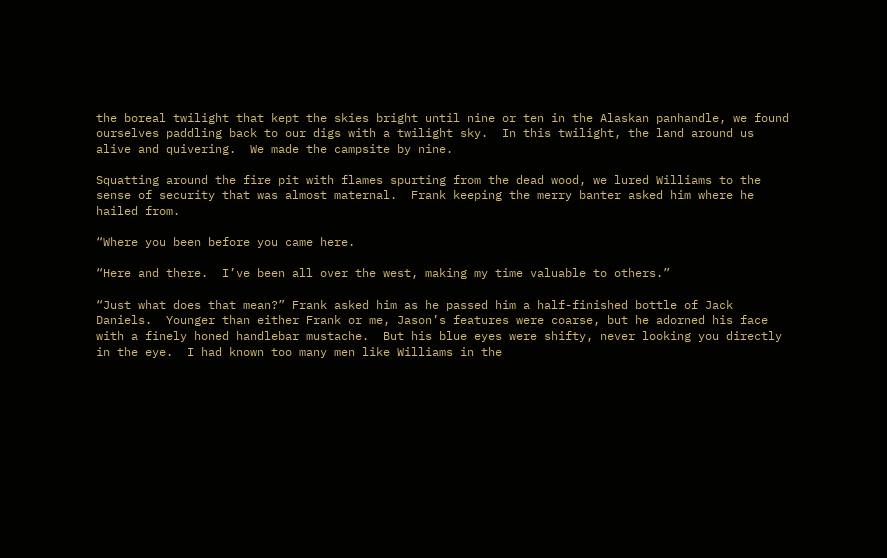the boreal twilight that kept the skies bright until nine or ten in the Alaskan panhandle, we found ourselves paddling back to our digs with a twilight sky.  In this twilight, the land around us alive and quivering.  We made the campsite by nine.

Squatting around the fire pit with flames spurting from the dead wood, we lured Williams to the sense of security that was almost maternal.  Frank keeping the merry banter asked him where he hailed from.

“Where you been before you came here.

“Here and there.  I’ve been all over the west, making my time valuable to others.”

“Just what does that mean?” Frank asked him as he passed him a half-finished bottle of Jack Daniels.  Younger than either Frank or me, Jason’s features were coarse, but he adorned his face with a finely honed handlebar mustache.  But his blue eyes were shifty, never looking you directly in the eye.  I had known too many men like Williams in the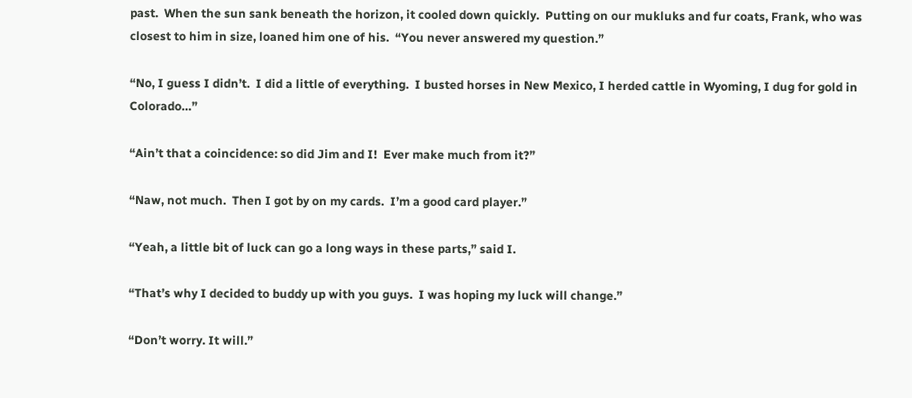past.  When the sun sank beneath the horizon, it cooled down quickly.  Putting on our mukluks and fur coats, Frank, who was closest to him in size, loaned him one of his.  “You never answered my question.”

“No, I guess I didn’t.  I did a little of everything.  I busted horses in New Mexico, I herded cattle in Wyoming, I dug for gold in Colorado…”

“Ain’t that a coincidence: so did Jim and I!  Ever make much from it?”

“Naw, not much.  Then I got by on my cards.  I’m a good card player.”

“Yeah, a little bit of luck can go a long ways in these parts,” said I.

“That’s why I decided to buddy up with you guys.  I was hoping my luck will change.”

“Don’t worry. It will.”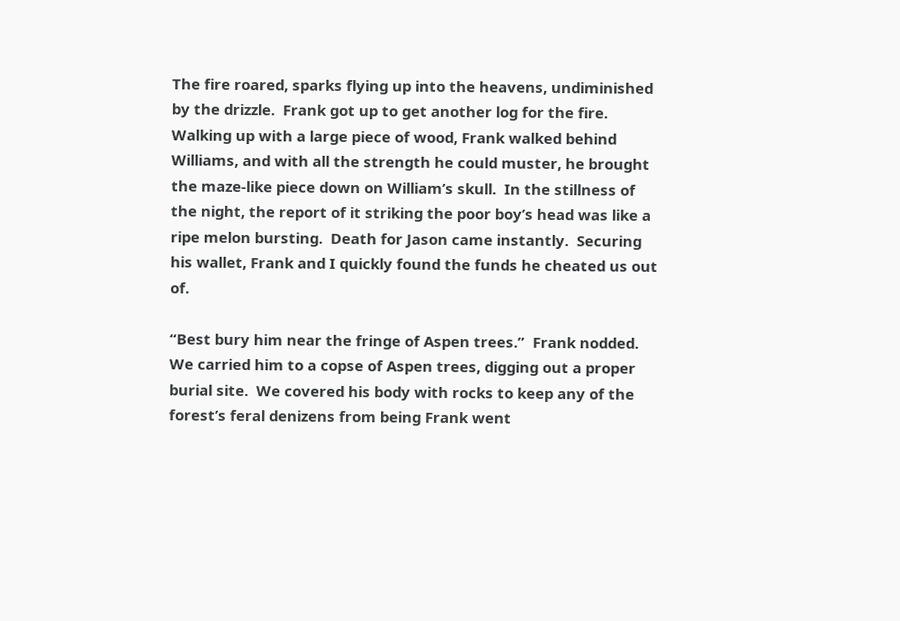The fire roared, sparks flying up into the heavens, undiminished by the drizzle.  Frank got up to get another log for the fire.  Walking up with a large piece of wood, Frank walked behind Williams, and with all the strength he could muster, he brought the maze-like piece down on William’s skull.  In the stillness of the night, the report of it striking the poor boy’s head was like a ripe melon bursting.  Death for Jason came instantly.  Securing his wallet, Frank and I quickly found the funds he cheated us out of.

“Best bury him near the fringe of Aspen trees.”  Frank nodded.  We carried him to a copse of Aspen trees, digging out a proper burial site.  We covered his body with rocks to keep any of the forest’s feral denizens from being Frank went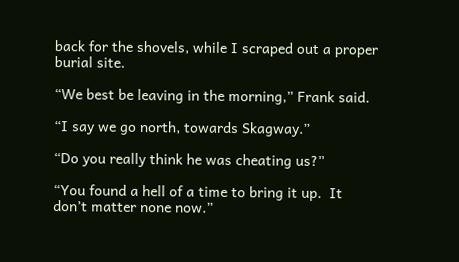back for the shovels, while I scraped out a proper burial site.

“We best be leaving in the morning,” Frank said.

“I say we go north, towards Skagway.”

“Do you really think he was cheating us?”

“You found a hell of a time to bring it up.  It don’t matter none now.”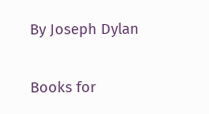By Joseph Dylan


Books for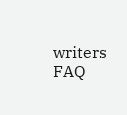writers                                       FAQ